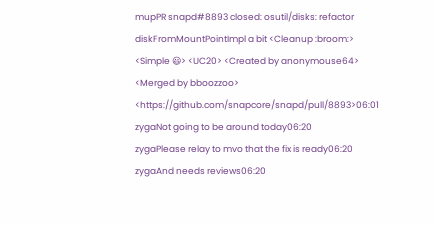mupPR snapd#8893 closed: osutil/disks: refactor diskFromMountPointImpl a bit <Cleanup :broom:> <Simple 😃> <UC20> <Created by anonymouse64> <Merged by bboozzoo> <https://github.com/snapcore/snapd/pull/8893>06:01
zygaNot going to be around today06:20
zygaPlease relay to mvo that the fix is ready06:20
zygaAnd needs reviews06:20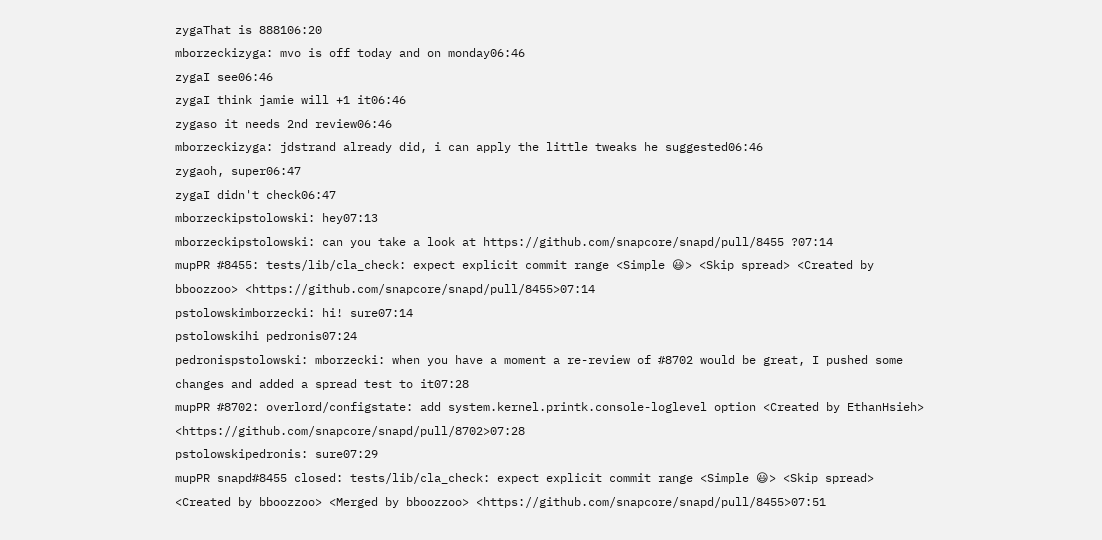zygaThat is 888106:20
mborzeckizyga: mvo is off today and on monday06:46
zygaI see06:46
zygaI think jamie will +1 it06:46
zygaso it needs 2nd review06:46
mborzeckizyga: jdstrand already did, i can apply the little tweaks he suggested06:46
zygaoh, super06:47
zygaI didn't check06:47
mborzeckipstolowski: hey07:13
mborzeckipstolowski: can you take a look at https://github.com/snapcore/snapd/pull/8455 ?07:14
mupPR #8455: tests/lib/cla_check: expect explicit commit range <Simple 😃> <Skip spread> <Created by bboozzoo> <https://github.com/snapcore/snapd/pull/8455>07:14
pstolowskimborzecki: hi! sure07:14
pstolowskihi pedronis07:24
pedronispstolowski: mborzecki: when you have a moment a re-review of #8702 would be great, I pushed some changes and added a spread test to it07:28
mupPR #8702: overlord/configstate: add system.kernel.printk.console-loglevel option <Created by EthanHsieh> <https://github.com/snapcore/snapd/pull/8702>07:28
pstolowskipedronis: sure07:29
mupPR snapd#8455 closed: tests/lib/cla_check: expect explicit commit range <Simple 😃> <Skip spread> <Created by bboozzoo> <Merged by bboozzoo> <https://github.com/snapcore/snapd/pull/8455>07:51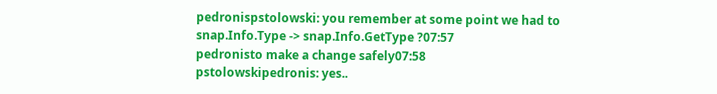pedronispstolowski: you remember at some point we had to snap.Info.Type -> snap.Info.GetType ?07:57
pedronisto make a change safely07:58
pstolowskipedronis: yes..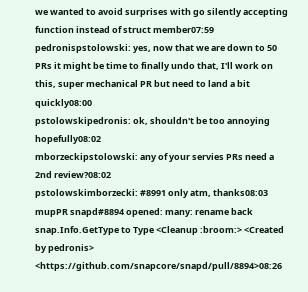we wanted to avoid surprises with go silently accepting function instead of struct member07:59
pedronispstolowski: yes, now that we are down to 50 PRs it might be time to finally undo that, I'll work on this, super mechanical PR but need to land a bit quickly08:00
pstolowskipedronis: ok, shouldn't be too annoying hopefully08:02
mborzeckipstolowski: any of your servies PRs need a 2nd review?08:02
pstolowskimborzecki: #8991 only atm, thanks08:03
mupPR snapd#8894 opened: many: rename back snap.Info.GetType to Type <Cleanup :broom:> <Created by pedronis> <https://github.com/snapcore/snapd/pull/8894>08:26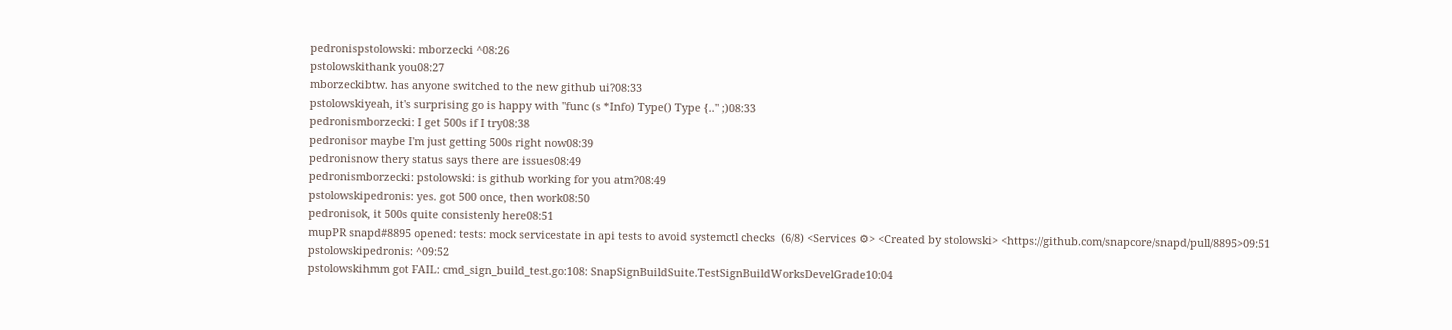pedronispstolowski: mborzecki ^08:26
pstolowskithank you08:27
mborzeckibtw. has anyone switched to the new github ui?08:33
pstolowskiyeah, it's surprising go is happy with "func (s *Info) Type() Type {.." ;)08:33
pedronismborzecki: I get 500s if I try08:38
pedronisor maybe I'm just getting 500s right now08:39
pedronisnow thery status says there are issues08:49
pedronismborzecki: pstolowski: is github working for you atm?08:49
pstolowskipedronis: yes. got 500 once, then work08:50
pedronisok, it 500s quite consistenly here08:51
mupPR snapd#8895 opened: tests: mock servicestate in api tests to avoid systemctl checks  (6/8) <Services ⚙> <Created by stolowski> <https://github.com/snapcore/snapd/pull/8895>09:51
pstolowskipedronis: ^09:52
pstolowskihmm got FAIL: cmd_sign_build_test.go:108: SnapSignBuildSuite.TestSignBuildWorksDevelGrade10:04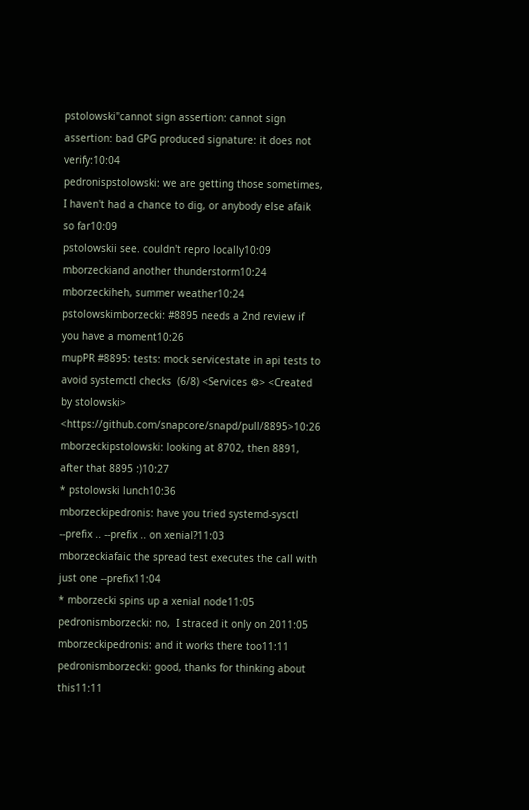pstolowski"cannot sign assertion: cannot sign assertion: bad GPG produced signature: it does not verify:10:04
pedronispstolowski: we are getting those sometimes, I haven't had a chance to dig, or anybody else afaik so far10:09
pstolowskii see. couldn't repro locally10:09
mborzeckiand another thunderstorm10:24
mborzeckiheh, summer weather10:24
pstolowskimborzecki: #8895 needs a 2nd review if you have a moment10:26
mupPR #8895: tests: mock servicestate in api tests to avoid systemctl checks  (6/8) <Services ⚙> <Created by stolowski> <https://github.com/snapcore/snapd/pull/8895>10:26
mborzeckipstolowski: looking at 8702, then 8891, after that 8895 :)10:27
* pstolowski lunch10:36
mborzeckipedronis: have you tried systemd-sysctl --prefix .. --prefix .. on xenial?11:03
mborzeckiafaic the spread test executes the call with just one --prefix11:04
* mborzecki spins up a xenial node11:05
pedronismborzecki: no,  I straced it only on 2011:05
mborzeckipedronis: and it works there too11:11
pedronismborzecki: good, thanks for thinking about this11:11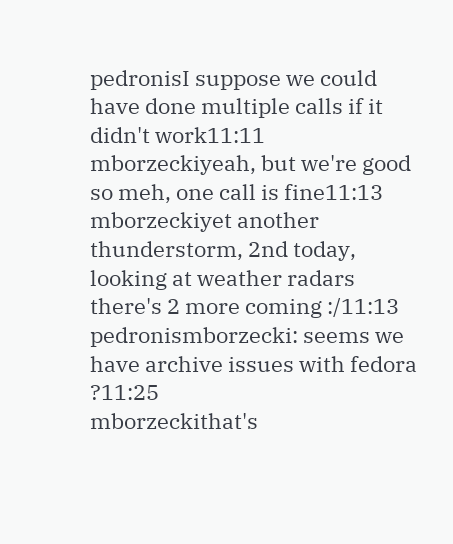pedronisI suppose we could have done multiple calls if it didn't work11:11
mborzeckiyeah, but we're good so meh, one call is fine11:13
mborzeckiyet another thunderstorm, 2nd today, looking at weather radars there's 2 more coming :/11:13
pedronismborzecki: seems we have archive issues with fedora ?11:25
mborzeckithat's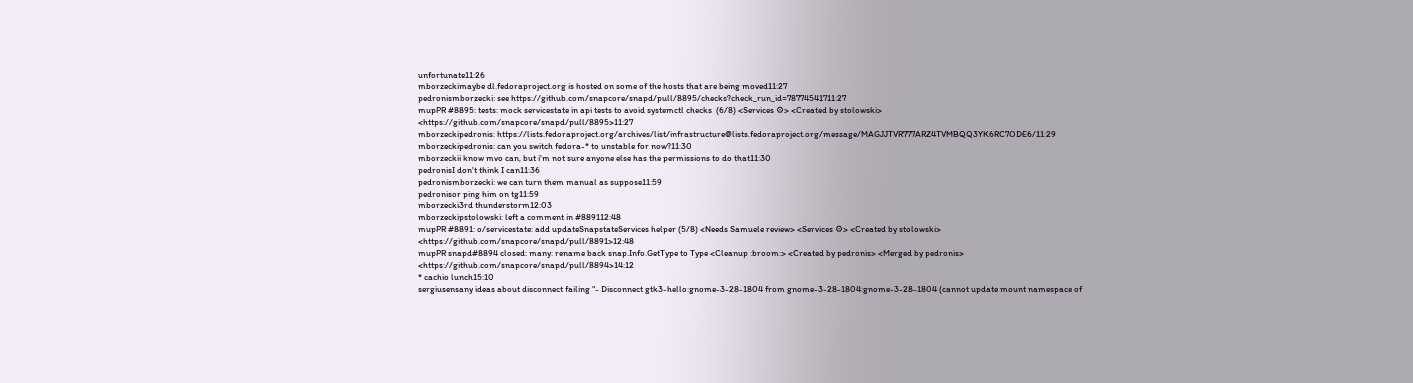unfortunate11:26
mborzeckimaybe dl.fedoraproject.org is hosted on some of the hosts that are being moved11:27
pedronismborzecki: see https://github.com/snapcore/snapd/pull/8895/checks?check_run_id=78774541711:27
mupPR #8895: tests: mock servicestate in api tests to avoid systemctl checks  (6/8) <Services ⚙> <Created by stolowski> <https://github.com/snapcore/snapd/pull/8895>11:27
mborzeckipedronis: https://lists.fedoraproject.org/archives/list/infrastructure@lists.fedoraproject.org/message/MAGJJTVR777ARZ4TVMBQQ3YK6RC7ODE6/11:29
mborzeckipedronis: can you switch fedora-* to unstable for now?11:30
mborzeckii know mvo can, but i'm not sure anyone else has the permissions to do that11:30
pedronisI don't think I can11:36
pedronismborzecki: we can turn them manual as suppose11:59
pedronisor ping him on tg11:59
mborzecki3rd thunderstorm12:03
mborzeckipstolowski: left a comment in #889112:48
mupPR #8891: o/servicestate: add updateSnapstateServices helper (5/8) <Needs Samuele review> <Services ⚙> <Created by stolowski> <https://github.com/snapcore/snapd/pull/8891>12:48
mupPR snapd#8894 closed: many: rename back snap.Info.GetType to Type <Cleanup :broom:> <Created by pedronis> <Merged by pedronis> <https://github.com/snapcore/snapd/pull/8894>14:12
* cachio lunch15:10
sergiusensany ideas about disconnect failing "- Disconnect gtk3-hello:gnome-3-28-1804 from gnome-3-28-1804:gnome-3-28-1804 (cannot update mount namespace of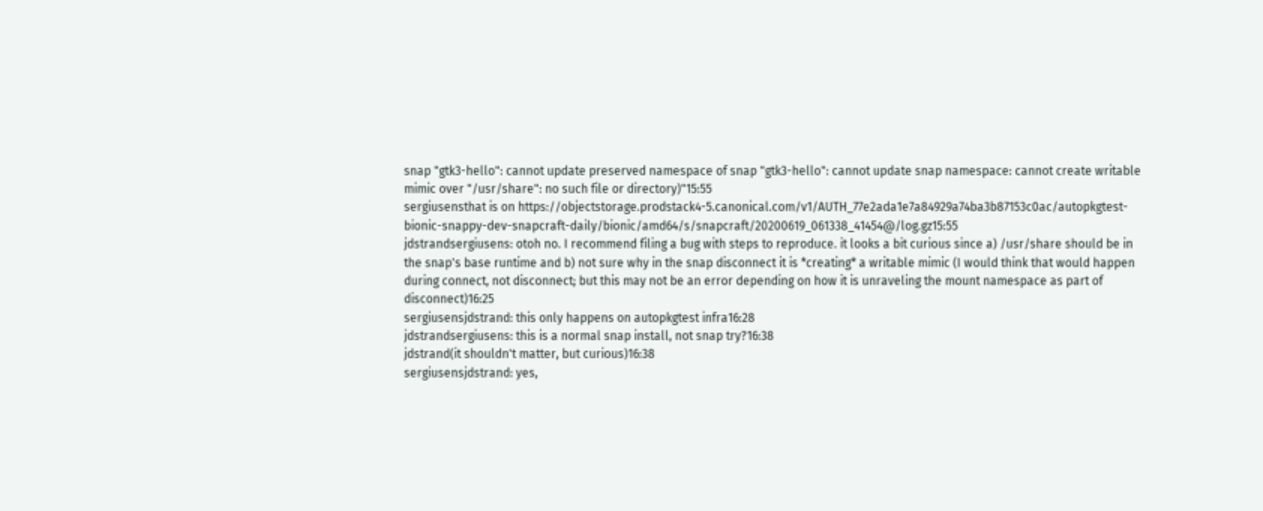snap "gtk3-hello": cannot update preserved namespace of snap "gtk3-hello": cannot update snap namespace: cannot create writable mimic over "/usr/share": no such file or directory)"15:55
sergiusensthat is on https://objectstorage.prodstack4-5.canonical.com/v1/AUTH_77e2ada1e7a84929a74ba3b87153c0ac/autopkgtest-bionic-snappy-dev-snapcraft-daily/bionic/amd64/s/snapcraft/20200619_061338_41454@/log.gz15:55
jdstrandsergiusens: otoh no. I recommend filing a bug with steps to reproduce. it looks a bit curious since a) /usr/share should be in the snap's base runtime and b) not sure why in the snap disconnect it is *creating* a writable mimic (I would think that would happen during connect, not disconnect; but this may not be an error depending on how it is unraveling the mount namespace as part of disconnect)16:25
sergiusensjdstrand: this only happens on autopkgtest infra16:28
jdstrandsergiusens: this is a normal snap install, not snap try?16:38
jdstrand(it shouldn't matter, but curious)16:38
sergiusensjdstrand: yes,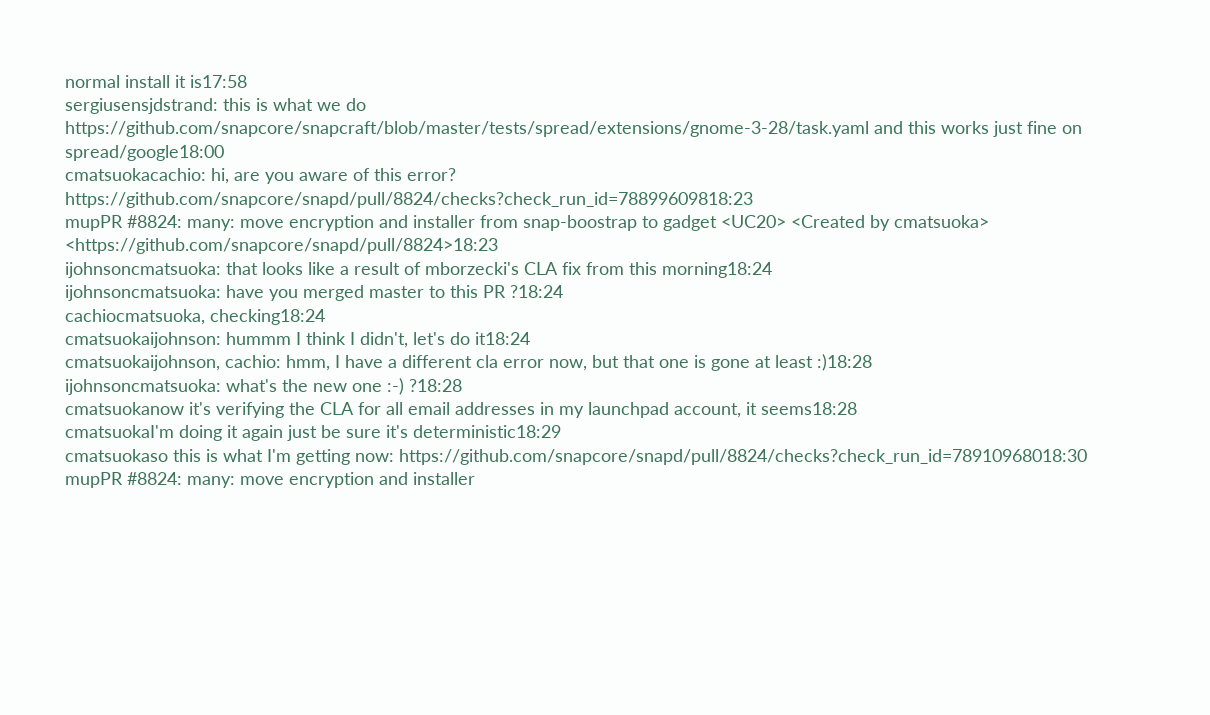normal install it is17:58
sergiusensjdstrand: this is what we do https://github.com/snapcore/snapcraft/blob/master/tests/spread/extensions/gnome-3-28/task.yaml and this works just fine on spread/google18:00
cmatsuokacachio: hi, are you aware of this error? https://github.com/snapcore/snapd/pull/8824/checks?check_run_id=78899609818:23
mupPR #8824: many: move encryption and installer from snap-boostrap to gadget <UC20> <Created by cmatsuoka> <https://github.com/snapcore/snapd/pull/8824>18:23
ijohnsoncmatsuoka: that looks like a result of mborzecki's CLA fix from this morning18:24
ijohnsoncmatsuoka: have you merged master to this PR ?18:24
cachiocmatsuoka, checking18:24
cmatsuokaijohnson: hummm I think I didn't, let's do it18:24
cmatsuokaijohnson, cachio: hmm, I have a different cla error now, but that one is gone at least :)18:28
ijohnsoncmatsuoka: what's the new one :-) ?18:28
cmatsuokanow it's verifying the CLA for all email addresses in my launchpad account, it seems18:28
cmatsuokaI'm doing it again just be sure it's deterministic18:29
cmatsuokaso this is what I'm getting now: https://github.com/snapcore/snapd/pull/8824/checks?check_run_id=78910968018:30
mupPR #8824: many: move encryption and installer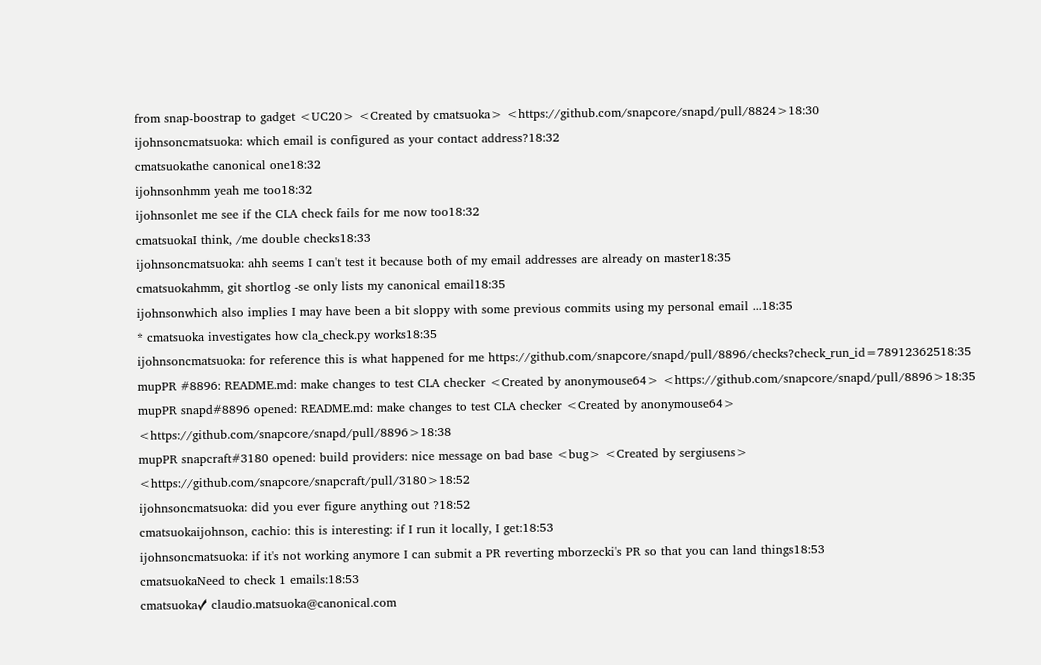from snap-boostrap to gadget <UC20> <Created by cmatsuoka> <https://github.com/snapcore/snapd/pull/8824>18:30
ijohnsoncmatsuoka: which email is configured as your contact address?18:32
cmatsuokathe canonical one18:32
ijohnsonhmm yeah me too18:32
ijohnsonlet me see if the CLA check fails for me now too18:32
cmatsuokaI think, /me double checks18:33
ijohnsoncmatsuoka: ahh seems I can't test it because both of my email addresses are already on master18:35
cmatsuokahmm, git shortlog -se only lists my canonical email18:35
ijohnsonwhich also implies I may have been a bit sloppy with some previous commits using my personal email ...18:35
* cmatsuoka investigates how cla_check.py works18:35
ijohnsoncmatsuoka: for reference this is what happened for me https://github.com/snapcore/snapd/pull/8896/checks?check_run_id=78912362518:35
mupPR #8896: README.md: make changes to test CLA checker <Created by anonymouse64> <https://github.com/snapcore/snapd/pull/8896>18:35
mupPR snapd#8896 opened: README.md: make changes to test CLA checker <Created by anonymouse64> <https://github.com/snapcore/snapd/pull/8896>18:38
mupPR snapcraft#3180 opened: build providers: nice message on bad base <bug> <Created by sergiusens> <https://github.com/snapcore/snapcraft/pull/3180>18:52
ijohnsoncmatsuoka: did you ever figure anything out ?18:52
cmatsuokaijohnson, cachio: this is interesting: if I run it locally, I get:18:53
ijohnsoncmatsuoka: if it's not working anymore I can submit a PR reverting mborzecki's PR so that you can land things18:53
cmatsuokaNeed to check 1 emails:18:53
cmatsuoka✓ claudio.matsuoka@canonical.com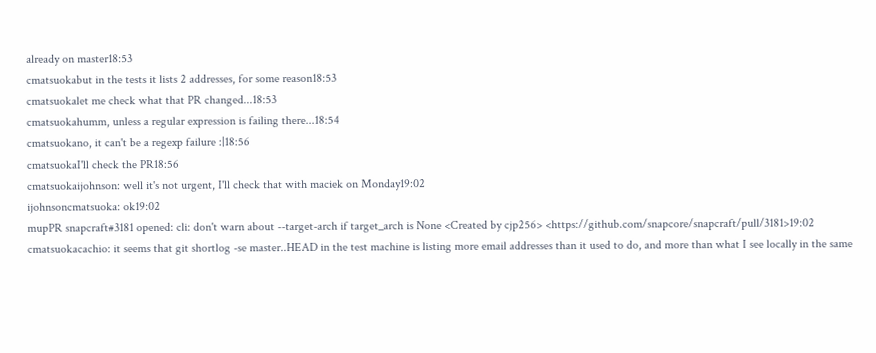already on master18:53
cmatsuokabut in the tests it lists 2 addresses, for some reason18:53
cmatsuokalet me check what that PR changed...18:53
cmatsuokahumm, unless a regular expression is failing there...18:54
cmatsuokano, it can't be a regexp failure :|18:56
cmatsuokaI'll check the PR18:56
cmatsuokaijohnson: well it's not urgent, I'll check that with maciek on Monday19:02
ijohnsoncmatsuoka: ok19:02
mupPR snapcraft#3181 opened: cli: don't warn about --target-arch if target_arch is None <Created by cjp256> <https://github.com/snapcore/snapcraft/pull/3181>19:02
cmatsuokacachio: it seems that git shortlog -se master..HEAD in the test machine is listing more email addresses than it used to do, and more than what I see locally in the same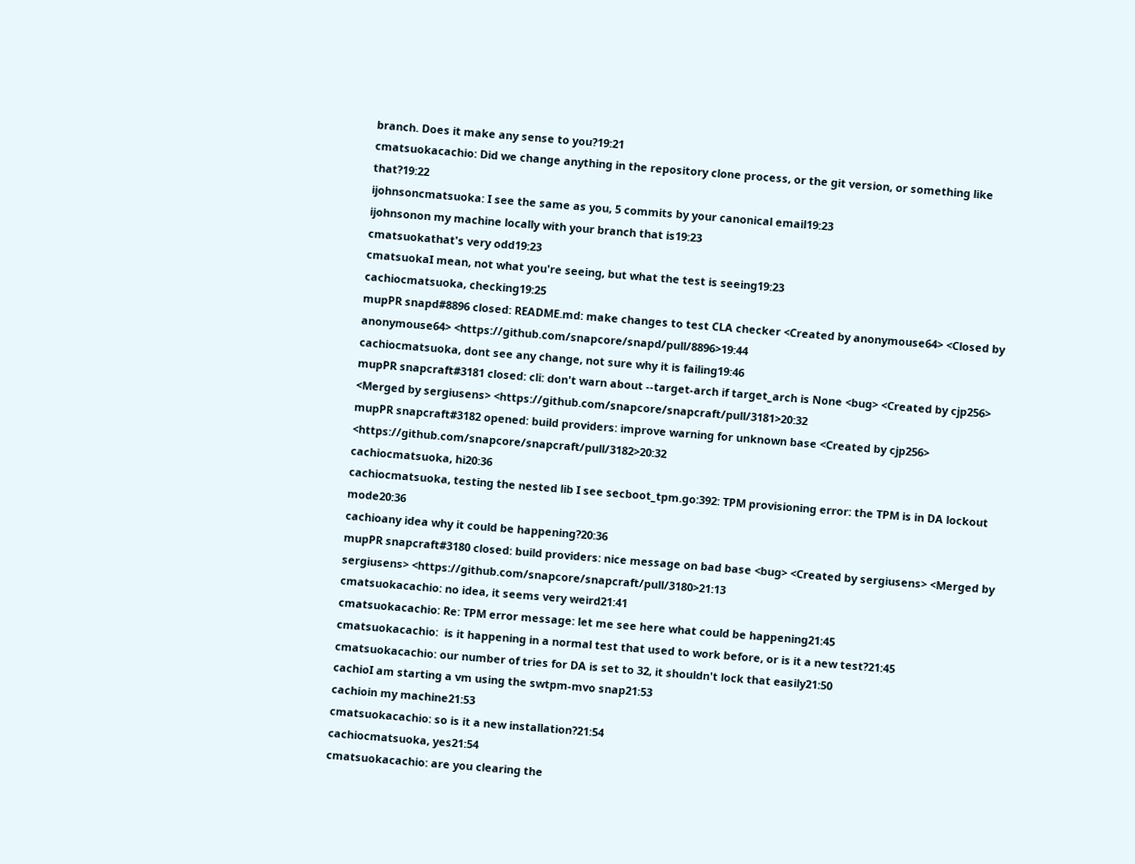branch. Does it make any sense to you?19:21
cmatsuokacachio: Did we change anything in the repository clone process, or the git version, or something like that?19:22
ijohnsoncmatsuoka: I see the same as you, 5 commits by your canonical email19:23
ijohnsonon my machine locally with your branch that is19:23
cmatsuokathat's very odd19:23
cmatsuokaI mean, not what you're seeing, but what the test is seeing19:23
cachiocmatsuoka, checking19:25
mupPR snapd#8896 closed: README.md: make changes to test CLA checker <Created by anonymouse64> <Closed by anonymouse64> <https://github.com/snapcore/snapd/pull/8896>19:44
cachiocmatsuoka, dont see any change, not sure why it is failing19:46
mupPR snapcraft#3181 closed: cli: don't warn about --target-arch if target_arch is None <bug> <Created by cjp256> <Merged by sergiusens> <https://github.com/snapcore/snapcraft/pull/3181>20:32
mupPR snapcraft#3182 opened: build providers: improve warning for unknown base <Created by cjp256> <https://github.com/snapcore/snapcraft/pull/3182>20:32
cachiocmatsuoka, hi20:36
cachiocmatsuoka, testing the nested lib I see secboot_tpm.go:392: TPM provisioning error: the TPM is in DA lockout mode20:36
cachioany idea why it could be happening?20:36
mupPR snapcraft#3180 closed: build providers: nice message on bad base <bug> <Created by sergiusens> <Merged by sergiusens> <https://github.com/snapcore/snapcraft/pull/3180>21:13
cmatsuokacachio: no idea, it seems very weird21:41
cmatsuokacachio: Re: TPM error message: let me see here what could be happening21:45
cmatsuokacachio:  is it happening in a normal test that used to work before, or is it a new test?21:45
cmatsuokacachio: our number of tries for DA is set to 32, it shouldn't lock that easily21:50
cachioI am starting a vm using the swtpm-mvo snap21:53
cachioin my machine21:53
cmatsuokacachio: so is it a new installation?21:54
cachiocmatsuoka, yes21:54
cmatsuokacachio: are you clearing the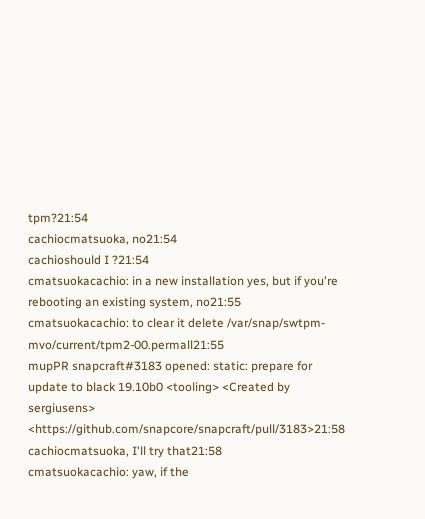tpm?21:54
cachiocmatsuoka, no21:54
cachioshould I ?21:54
cmatsuokacachio: in a new installation yes, but if you're rebooting an existing system, no21:55
cmatsuokacachio: to clear it delete /var/snap/swtpm-mvo/current/tpm2-00.permall21:55
mupPR snapcraft#3183 opened: static: prepare for update to black 19.10b0 <tooling> <Created by sergiusens> <https://github.com/snapcore/snapcraft/pull/3183>21:58
cachiocmatsuoka, I'll try that21:58
cmatsuokacachio: yaw, if the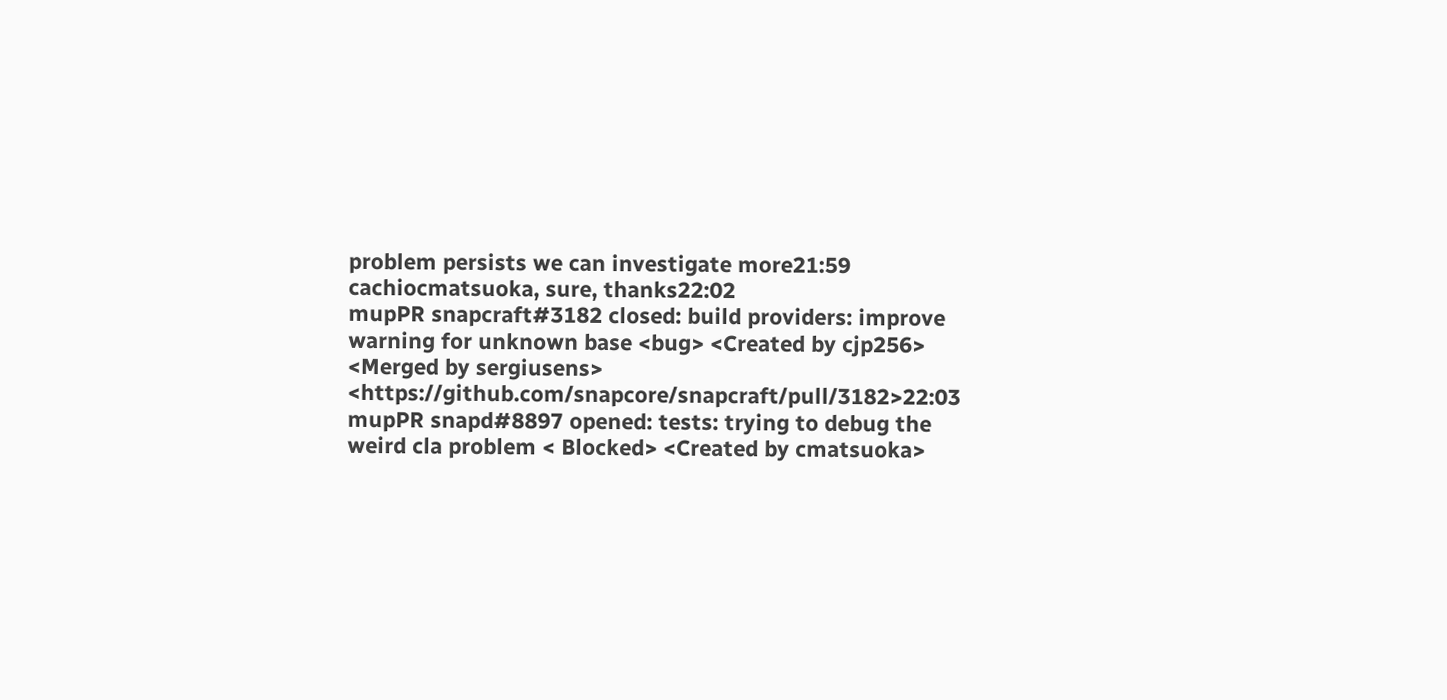problem persists we can investigate more21:59
cachiocmatsuoka, sure, thanks22:02
mupPR snapcraft#3182 closed: build providers: improve warning for unknown base <bug> <Created by cjp256> <Merged by sergiusens> <https://github.com/snapcore/snapcraft/pull/3182>22:03
mupPR snapd#8897 opened: tests: trying to debug the weird cla problem < Blocked> <Created by cmatsuoka>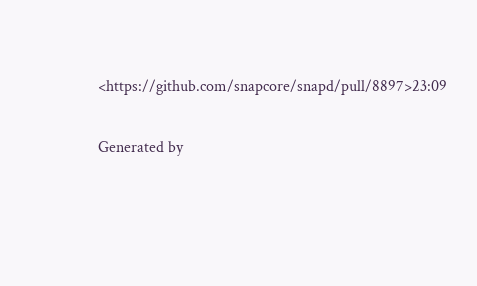<https://github.com/snapcore/snapd/pull/8897>23:09

Generated by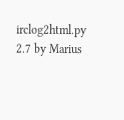irclog2html.py 2.7 by Marius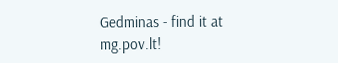Gedminas - find it at mg.pov.lt!